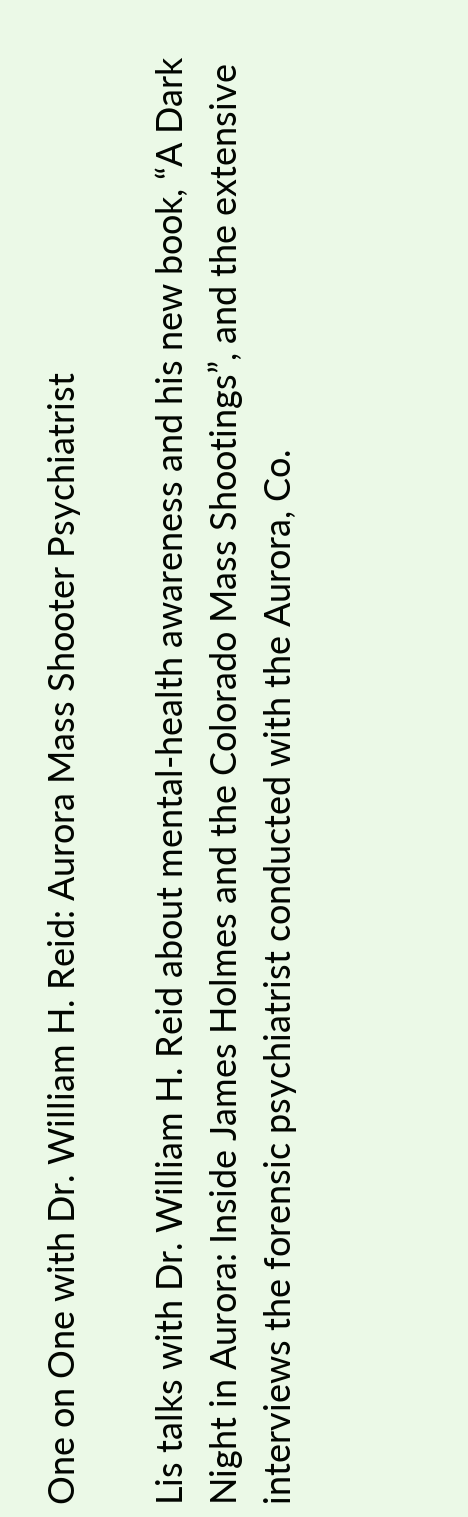One on One with Dr. William H. Reid: Aurora Mass Shooter Psychiatrist

Lis talks with Dr. William H. Reid about mental-health awareness and his new book, “A Dark Night in Aurora: Inside James Holmes and the Colorado Mass Shootings”, and the extensive interviews the forensic psychiatrist conducted with the Aurora, Co.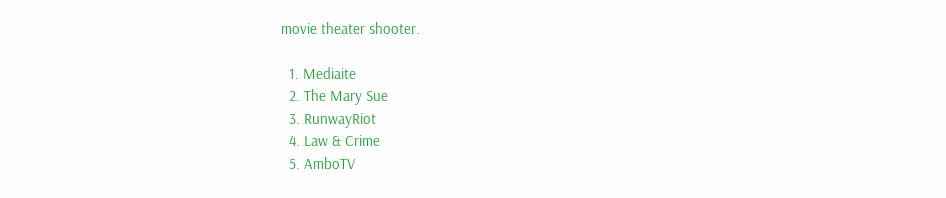movie theater shooter.

  1. Mediaite
  2. The Mary Sue
  3. RunwayRiot
  4. Law & Crime
  5. AmboTV